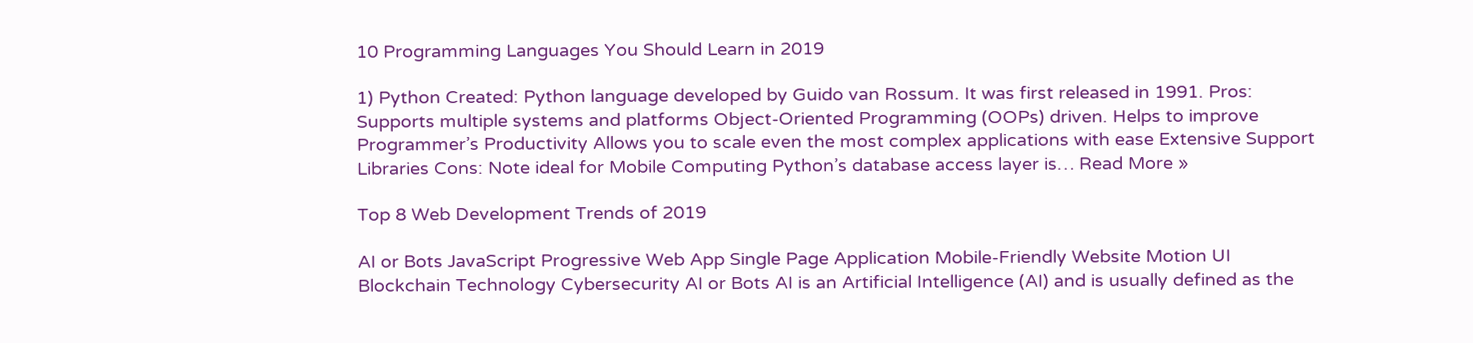10 Programming Languages You Should Learn in 2019

1) Python Created: Python language developed by Guido van Rossum. It was first released in 1991. Pros: Supports multiple systems and platforms Object-Oriented Programming (OOPs) driven. Helps to improve Programmer’s Productivity Allows you to scale even the most complex applications with ease Extensive Support Libraries Cons: Note ideal for Mobile Computing Python’s database access layer is… Read More »

Top 8 Web Development Trends of 2019

AI or Bots JavaScript Progressive Web App Single Page Application Mobile-Friendly Website Motion UI Blockchain Technology Cybersecurity AI or Bots AI is an Artificial Intelligence (AI) and is usually defined as the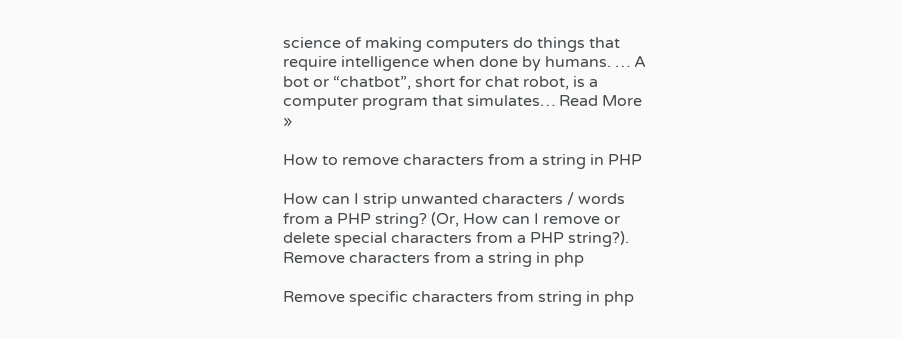science of making computers do things that require intelligence when done by humans. … A bot or “chatbot”, short for chat robot, is a computer program that simulates… Read More »

How to remove characters from a string in PHP

How can I strip unwanted characters / words from a PHP string? (Or, How can I remove or delete special characters from a PHP string?). Remove characters from a string in php

Remove specific characters from string in php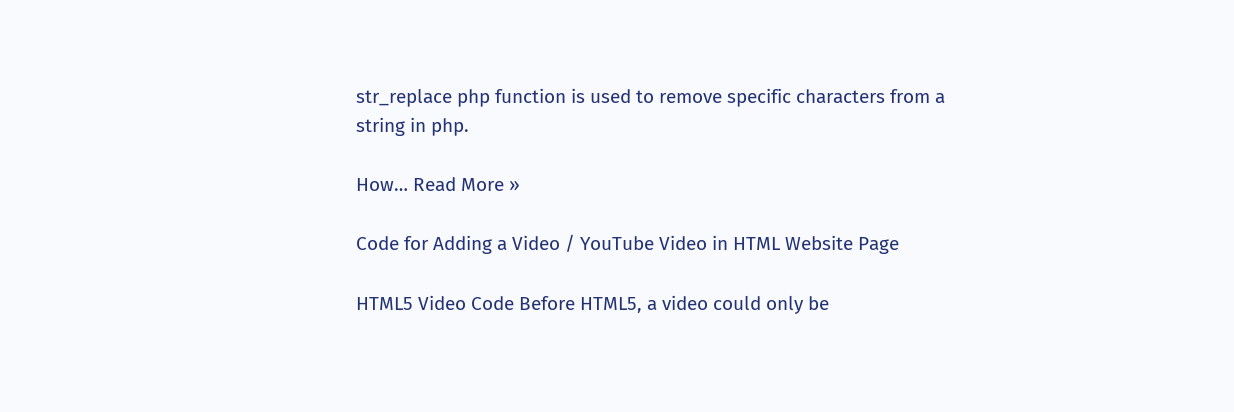str_replace php function is used to remove specific characters from a string in php.

How… Read More »

Code for Adding a Video / YouTube Video in HTML Website Page

HTML5 Video Code Before HTML5, a video could only be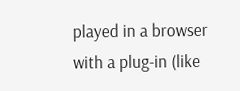played in a browser with a plug-in (like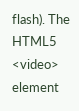flash). The HTML5 <video> element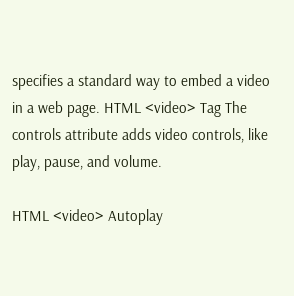specifies a standard way to embed a video in a web page. HTML <video> Tag The controls attribute adds video controls, like play, pause, and volume.

HTML <video> Autoplay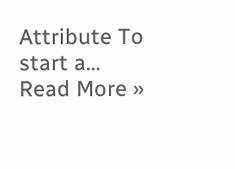Attribute To start a… Read More »